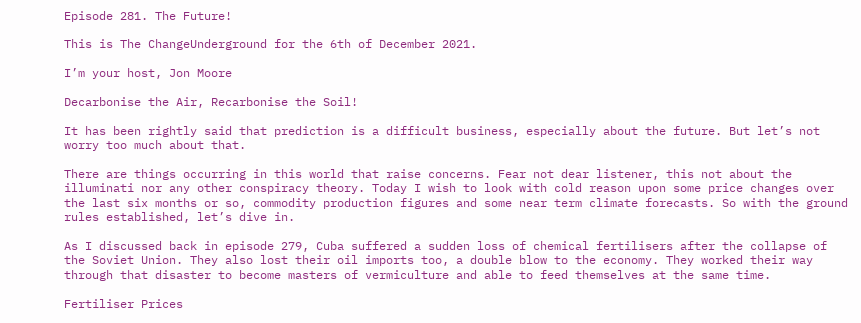Episode 281. The Future!

This is The ChangeUnderground for the 6th of December 2021.

I’m your host, Jon Moore

Decarbonise the Air, Recarbonise the Soil!

It has been rightly said that prediction is a difficult business, especially about the future. But let’s not worry too much about that.

There are things occurring in this world that raise concerns. Fear not dear listener, this not about the illuminati nor any other conspiracy theory. Today I wish to look with cold reason upon some price changes over the last six months or so, commodity production figures and some near term climate forecasts. So with the ground rules established, let’s dive in.

As I discussed back in episode 279, Cuba suffered a sudden loss of chemical fertilisers after the collapse of the Soviet Union. They also lost their oil imports too, a double blow to the economy. They worked their way through that disaster to become masters of vermiculture and able to feed themselves at the same time.

Fertiliser Prices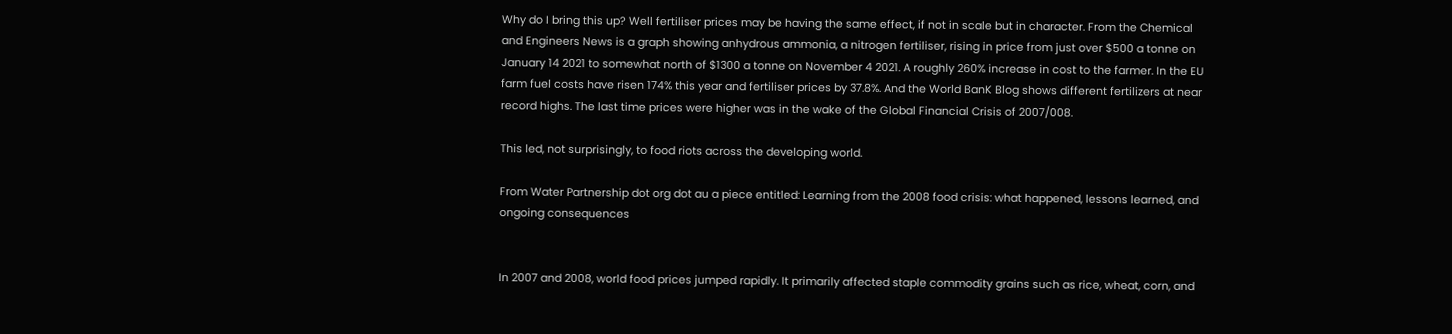Why do I bring this up? Well fertiliser prices may be having the same effect, if not in scale but in character. From the Chemical and Engineers News is a graph showing anhydrous ammonia, a nitrogen fertiliser, rising in price from just over $500 a tonne on January 14 2021 to somewhat north of $1300 a tonne on November 4 2021. A roughly 260% increase in cost to the farmer. In the EU farm fuel costs have risen 174% this year and fertiliser prices by 37.8%. And the World BanK Blog shows different fertilizers at near record highs. The last time prices were higher was in the wake of the Global Financial Crisis of 2007/008.

This led, not surprisingly, to food riots across the developing world.

From Water Partnership dot org dot au a piece entitled: Learning from the 2008 food crisis: what happened, lessons learned, and ongoing consequences


In 2007 and 2008, world food prices jumped rapidly. It primarily affected staple commodity grains such as rice, wheat, corn, and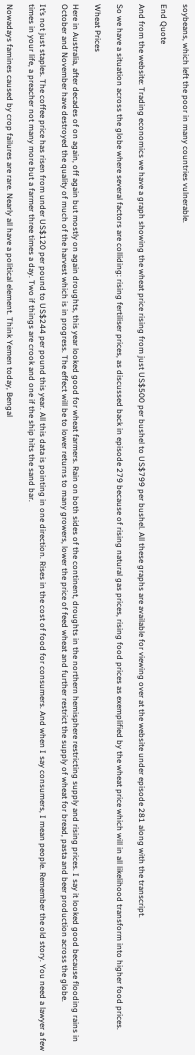soybeans, which left the poor in many countries vulnerable.

End Quote

And from the website: Trading economics we have a graph showing the wheat price rising from just US$500 per bushel to US$799 per bushel. All these graphs are available for viewing over at the website under episode 281 along with the transcript.

So we have a situation across the globe where several factors are colliding: rising fertiliser prices, as discussed back in episode 279 because of rising natural gas prices, rising food prices as exemplified by the wheat price which will in all likelihood transform into higher food prices.

Wheat Prices

Here in Australia, after decades of on again, off again but mostly on again droughts, this year looked good for wheat farmers. Rain on both sides of the continent, droughts in the northern hemisphere restricting supply and rising prices. I say it looked good because flooding rains in October and November have destroyed the quality of much of the harvest which is in progress. The effect will be to lower returns to many growers, lower the price of feed wheat and further restrict the supply of wheat for bread, pasta and beer production across the globe.

It’s not just staples. The coffee price has risen from under US$120 per pound to US$244 per pound this year. All this data is pointing in one direction. Rises in the cost of food for consumers. And when I say consumers, I mean people. Remember the old story. You need a lawyer a few times in your life, a preacher not many more but a farmer three times a day. Two if things are crook and one if the ship hits the sand bar.

Nowadays famines caused by crop failures are rare. Nearly all have a political element. Think Yemen today, Bengal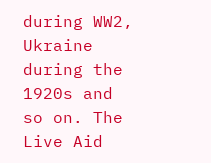during WW2, Ukraine during the 1920s and so on. The Live Aid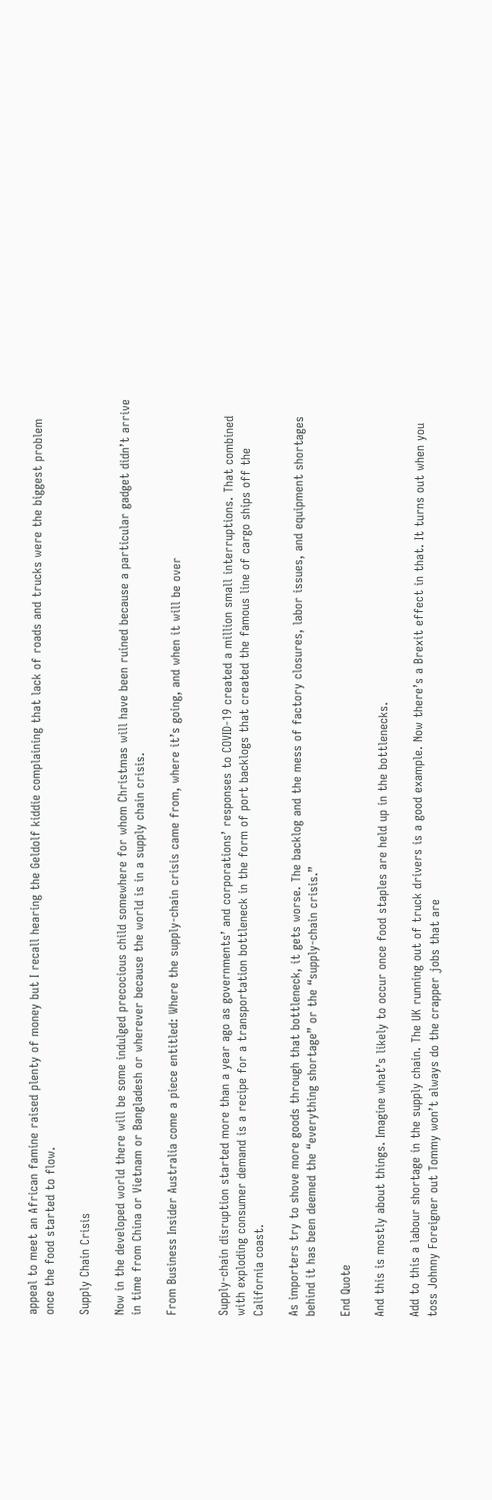appeal to meet an African famine raised plenty of money but I recall hearing the Geldolf kiddie complaining that lack of roads and trucks were the biggest problem once the food started to flow.

Supply Chain Crisis

Now in the developed world there will be some indulged precocious child somewhere for whom Christmas will have been ruined because a particular gadget didn’t arrive in time from China or Vietnam or Bangladesh or wherever because the world is in a supply chain crisis.

From Business Insider Australia come a piece entitled: Where the supply-chain crisis came from, where it’s going, and when it will be over


Supply-chain disruption started more than a year ago as governments’ and corporations’ responses to COVID-19 created a million small interruptions. That combined with exploding consumer demand is a recipe for a transportation bottleneck in the form of port backlogs that created the famous line of cargo ships off the California coast.

As importers try to shove more goods through that bottleneck, it gets worse. The backlog and the mess of factory closures, labor issues, and equipment shortages behind it has been deemed the “everything shortage” or the “supply-chain crisis.”

End Quote

And this is mostly about things. Imagine what’s likely to occur once food staples are held up in the bottlenecks.

Add to this a labour shortage in the supply chain. The UK running out of truck drivers is a good example. Now there’s a Brexit effect in that. It turns out when you toss Johnny Foreigner out Tommy won’t always do the crapper jobs that are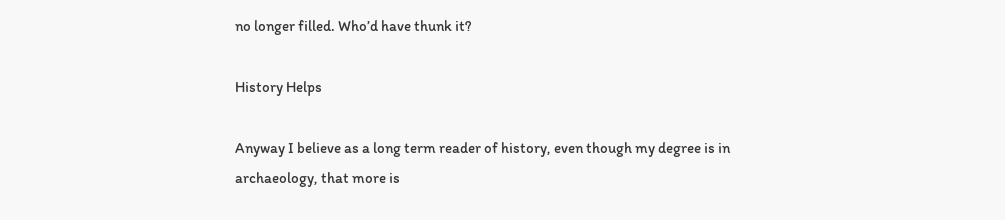no longer filled. Who’d have thunk it?

History Helps

Anyway I believe as a long term reader of history, even though my degree is in archaeology, that more is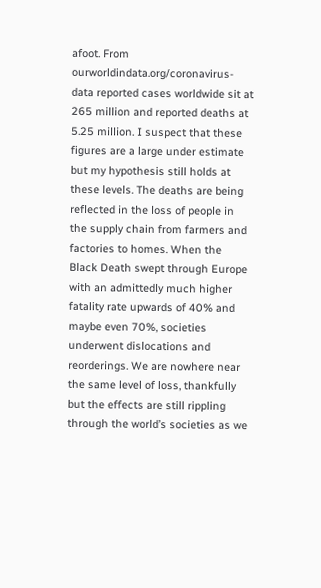afoot. From ourworldindata.org/coronavirus-data reported cases worldwide sit at 265 million and reported deaths at 5.25 million. I suspect that these figures are a large under estimate but my hypothesis still holds at these levels. The deaths are being reflected in the loss of people in the supply chain from farmers and factories to homes. When the Black Death swept through Europe with an admittedly much higher fatality rate upwards of 40% and maybe even 70%, societies underwent dislocations and reorderings. We are nowhere near the same level of loss, thankfully but the effects are still rippling through the world’s societies as we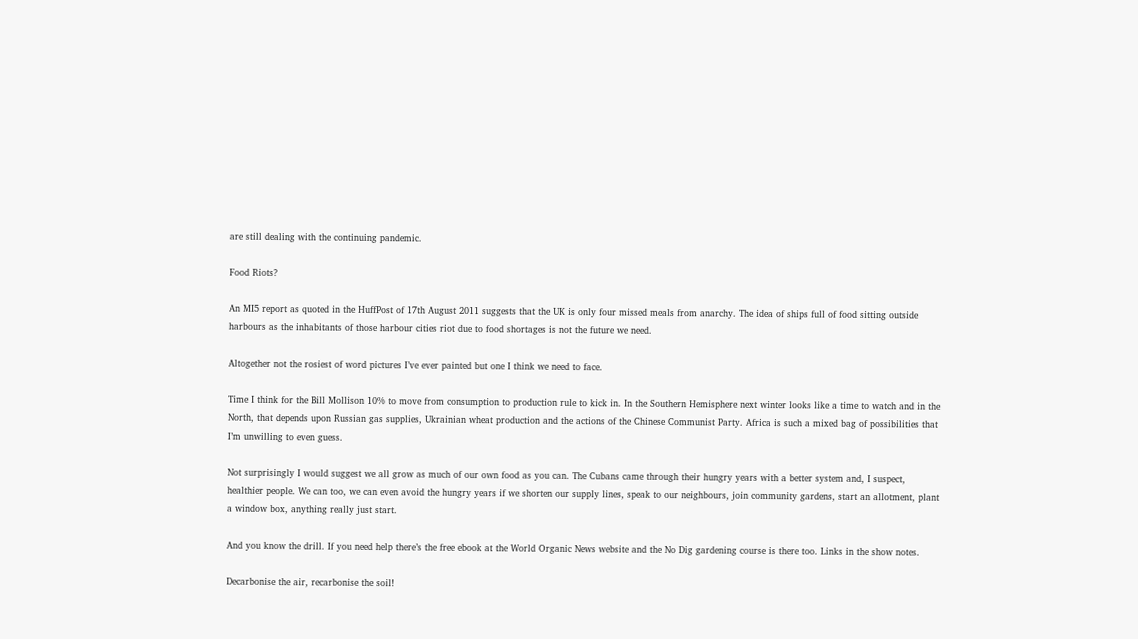are still dealing with the continuing pandemic.

Food Riots?

An MI5 report as quoted in the HuffPost of 17th August 2011 suggests that the UK is only four missed meals from anarchy. The idea of ships full of food sitting outside harbours as the inhabitants of those harbour cities riot due to food shortages is not the future we need.

Altogether not the rosiest of word pictures I’ve ever painted but one I think we need to face.

Time I think for the Bill Mollison 10% to move from consumption to production rule to kick in. In the Southern Hemisphere next winter looks like a time to watch and in the North, that depends upon Russian gas supplies, Ukrainian wheat production and the actions of the Chinese Communist Party. Africa is such a mixed bag of possibilities that I’m unwilling to even guess.

Not surprisingly I would suggest we all grow as much of our own food as you can. The Cubans came through their hungry years with a better system and, I suspect, healthier people. We can too, we can even avoid the hungry years if we shorten our supply lines, speak to our neighbours, join community gardens, start an allotment, plant a window box, anything really just start.

And you know the drill. If you need help there’s the free ebook at the World Organic News website and the No Dig gardening course is there too. Links in the show notes.

Decarbonise the air, recarbonise the soil!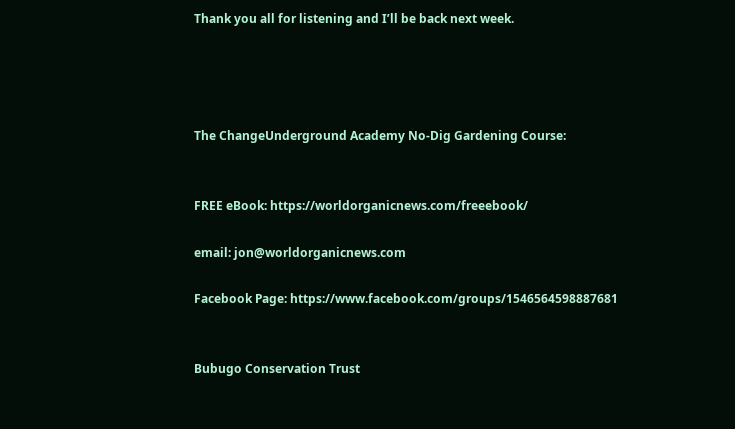Thank you all for listening and I’ll be back next week.




The ChangeUnderground Academy No-Dig Gardening Course:


FREE eBook: https://worldorganicnews.com/freeebook/

email: jon@worldorganicnews.com

Facebook Page: https://www.facebook.com/groups/1546564598887681


Bubugo Conservation Trust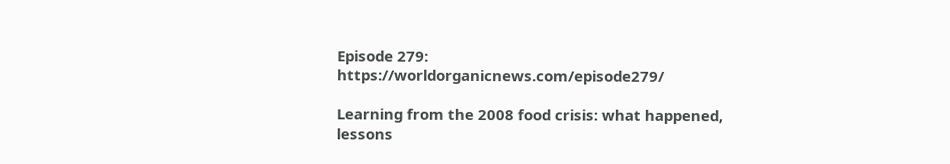Episode 279: https://worldorganicnews.com/episode279/

Learning from the 2008 food crisis: what happened, lessons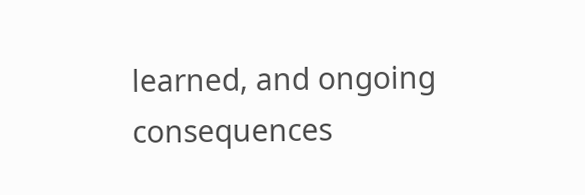learned, and ongoing consequences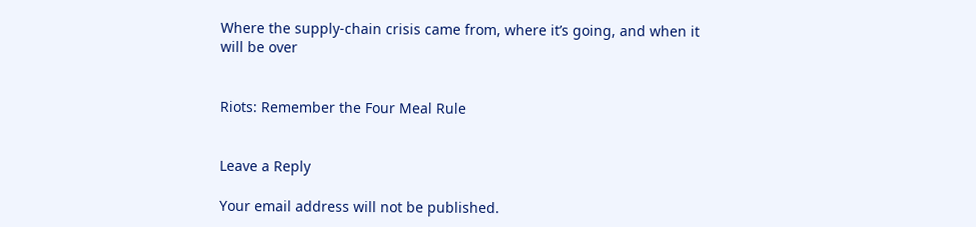Where the supply-chain crisis came from, where it’s going, and when it will be over


Riots: Remember the Four Meal Rule


Leave a Reply

Your email address will not be published.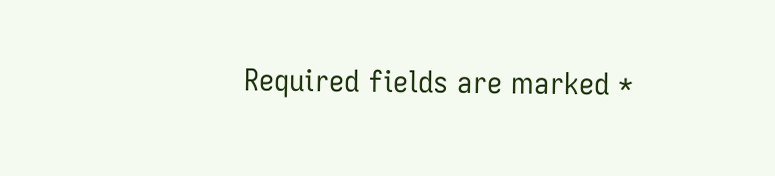Required fields are marked *